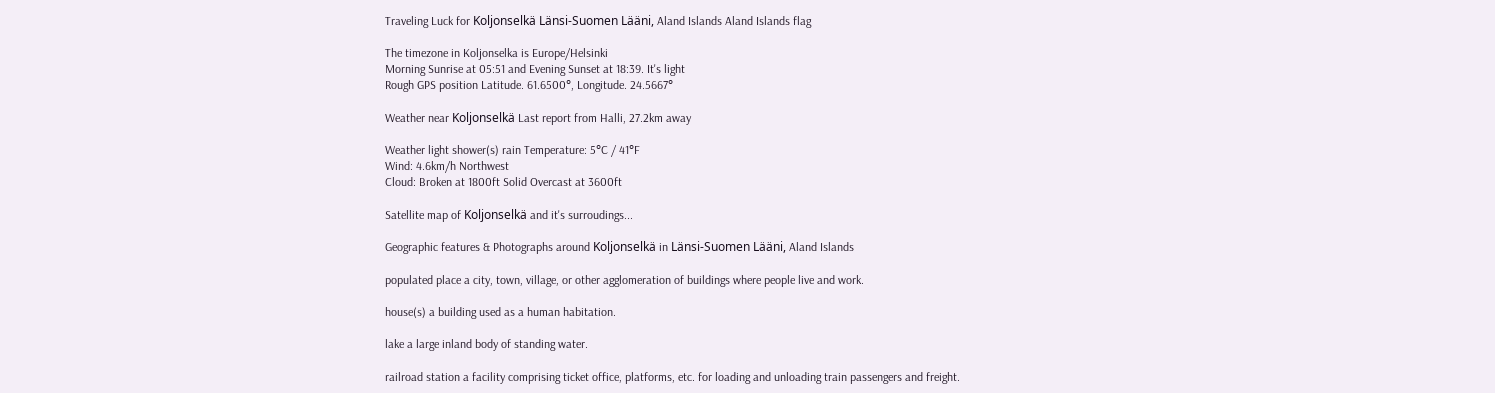Traveling Luck for Koljonselkä Länsi-Suomen Lääni, Aland Islands Aland Islands flag

The timezone in Koljonselka is Europe/Helsinki
Morning Sunrise at 05:51 and Evening Sunset at 18:39. It's light
Rough GPS position Latitude. 61.6500°, Longitude. 24.5667°

Weather near Koljonselkä Last report from Halli, 27.2km away

Weather light shower(s) rain Temperature: 5°C / 41°F
Wind: 4.6km/h Northwest
Cloud: Broken at 1800ft Solid Overcast at 3600ft

Satellite map of Koljonselkä and it's surroudings...

Geographic features & Photographs around Koljonselkä in Länsi-Suomen Lääni, Aland Islands

populated place a city, town, village, or other agglomeration of buildings where people live and work.

house(s) a building used as a human habitation.

lake a large inland body of standing water.

railroad station a facility comprising ticket office, platforms, etc. for loading and unloading train passengers and freight.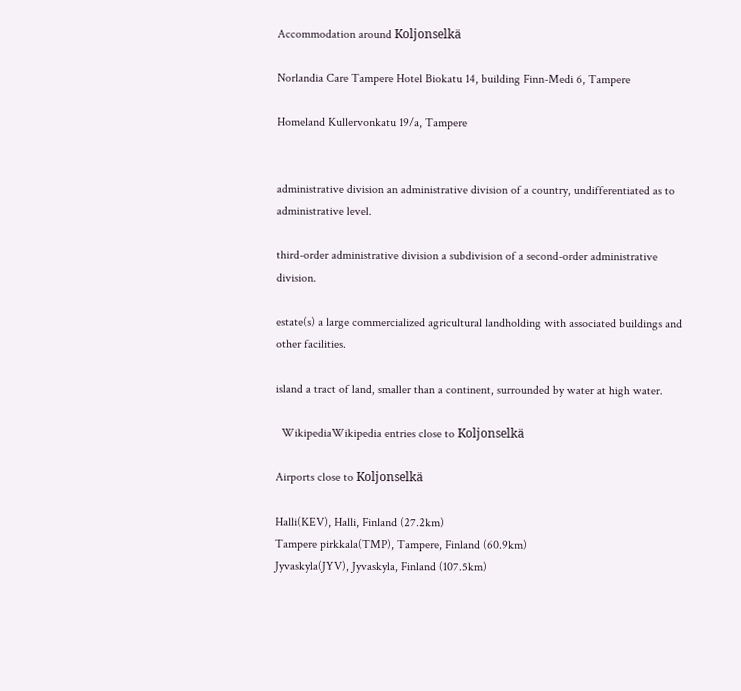Accommodation around Koljonselkä

Norlandia Care Tampere Hotel Biokatu 14, building Finn-Medi 6, Tampere

Homeland Kullervonkatu 19/a, Tampere


administrative division an administrative division of a country, undifferentiated as to administrative level.

third-order administrative division a subdivision of a second-order administrative division.

estate(s) a large commercialized agricultural landholding with associated buildings and other facilities.

island a tract of land, smaller than a continent, surrounded by water at high water.

  WikipediaWikipedia entries close to Koljonselkä

Airports close to Koljonselkä

Halli(KEV), Halli, Finland (27.2km)
Tampere pirkkala(TMP), Tampere, Finland (60.9km)
Jyvaskyla(JYV), Jyvaskyla, Finland (107.5km)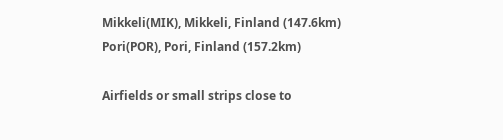Mikkeli(MIK), Mikkeli, Finland (147.6km)
Pori(POR), Pori, Finland (157.2km)

Airfields or small strips close to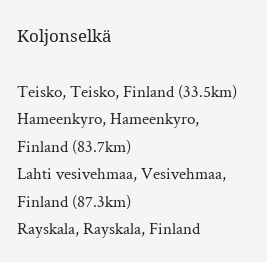Koljonselkä

Teisko, Teisko, Finland (33.5km)
Hameenkyro, Hameenkyro, Finland (83.7km)
Lahti vesivehmaa, Vesivehmaa, Finland (87.3km)
Rayskala, Rayskala, Finland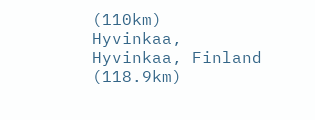(110km)
Hyvinkaa, Hyvinkaa, Finland (118.9km)